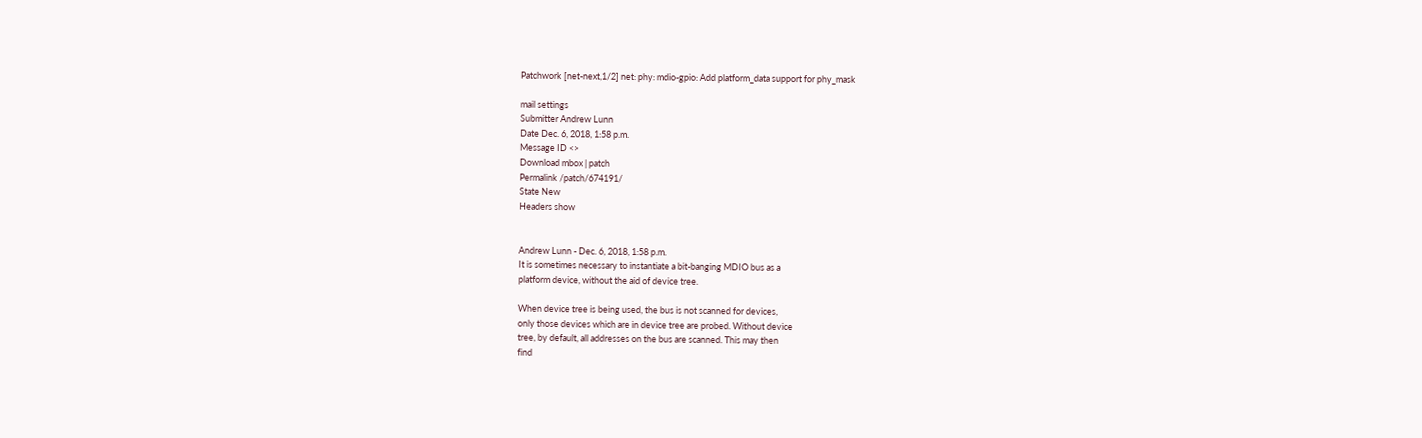Patchwork [net-next,1/2] net: phy: mdio-gpio: Add platform_data support for phy_mask

mail settings
Submitter Andrew Lunn
Date Dec. 6, 2018, 1:58 p.m.
Message ID <>
Download mbox | patch
Permalink /patch/674191/
State New
Headers show


Andrew Lunn - Dec. 6, 2018, 1:58 p.m.
It is sometimes necessary to instantiate a bit-banging MDIO bus as a
platform device, without the aid of device tree.

When device tree is being used, the bus is not scanned for devices,
only those devices which are in device tree are probed. Without device
tree, by default, all addresses on the bus are scanned. This may then
find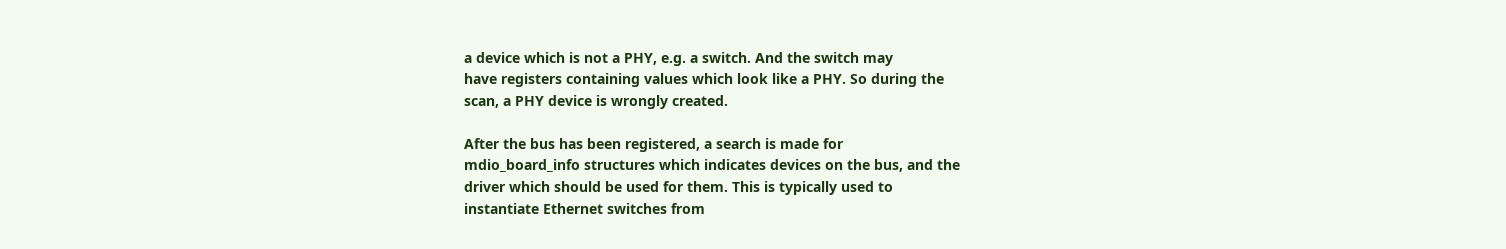a device which is not a PHY, e.g. a switch. And the switch may
have registers containing values which look like a PHY. So during the
scan, a PHY device is wrongly created.

After the bus has been registered, a search is made for
mdio_board_info structures which indicates devices on the bus, and the
driver which should be used for them. This is typically used to
instantiate Ethernet switches from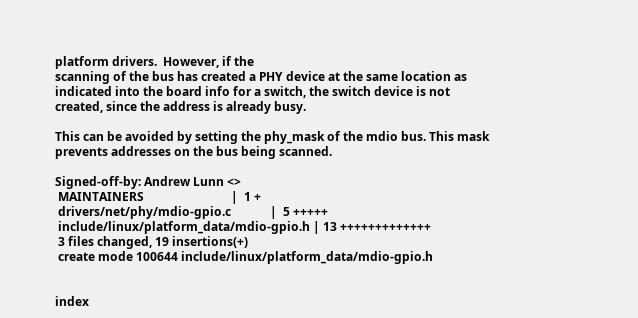platform drivers.  However, if the
scanning of the bus has created a PHY device at the same location as
indicated into the board info for a switch, the switch device is not
created, since the address is already busy.

This can be avoided by setting the phy_mask of the mdio bus. This mask
prevents addresses on the bus being scanned.

Signed-off-by: Andrew Lunn <>
 MAINTAINERS                             |  1 +
 drivers/net/phy/mdio-gpio.c             |  5 +++++
 include/linux/platform_data/mdio-gpio.h | 13 +++++++++++++
 3 files changed, 19 insertions(+)
 create mode 100644 include/linux/platform_data/mdio-gpio.h


index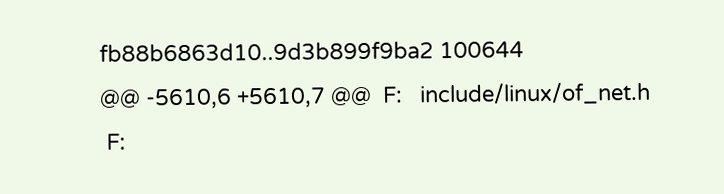fb88b6863d10..9d3b899f9ba2 100644
@@ -5610,6 +5610,7 @@  F:   include/linux/of_net.h
 F: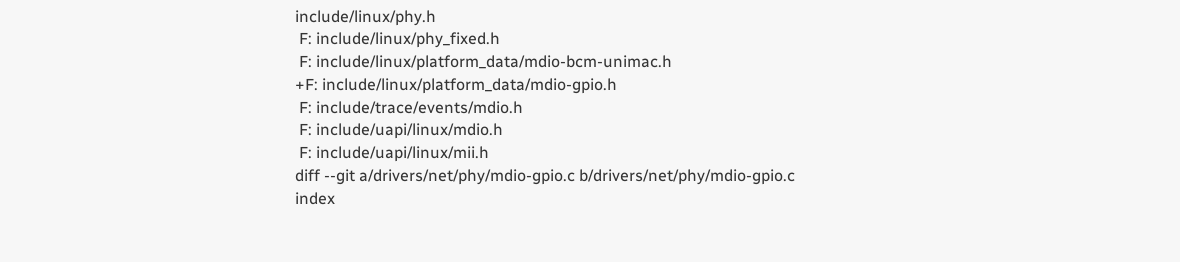include/linux/phy.h
 F: include/linux/phy_fixed.h
 F: include/linux/platform_data/mdio-bcm-unimac.h
+F: include/linux/platform_data/mdio-gpio.h
 F: include/trace/events/mdio.h
 F: include/uapi/linux/mdio.h
 F: include/uapi/linux/mii.h
diff --git a/drivers/net/phy/mdio-gpio.c b/drivers/net/phy/mdio-gpio.c
index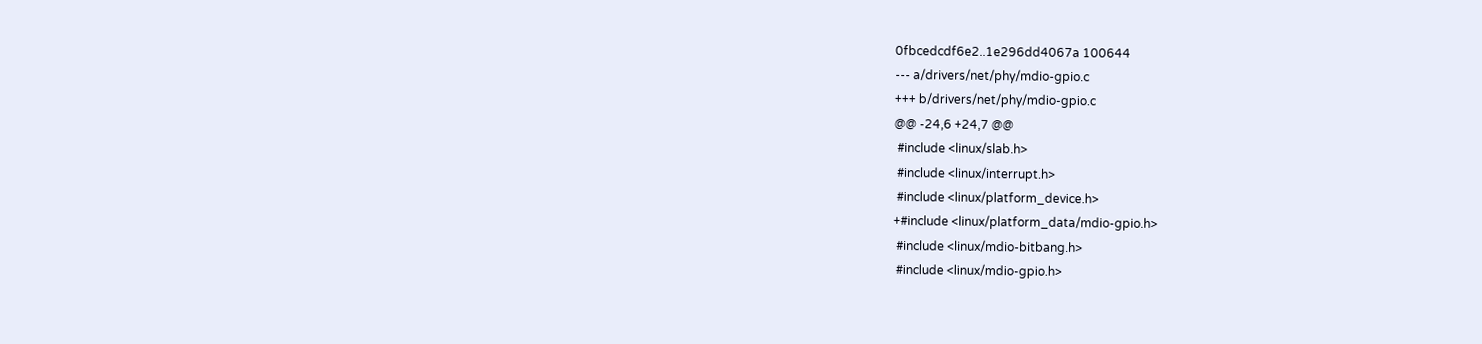0fbcedcdf6e2..1e296dd4067a 100644
--- a/drivers/net/phy/mdio-gpio.c
+++ b/drivers/net/phy/mdio-gpio.c
@@ -24,6 +24,7 @@
 #include <linux/slab.h>
 #include <linux/interrupt.h>
 #include <linux/platform_device.h>
+#include <linux/platform_data/mdio-gpio.h>
 #include <linux/mdio-bitbang.h>
 #include <linux/mdio-gpio.h>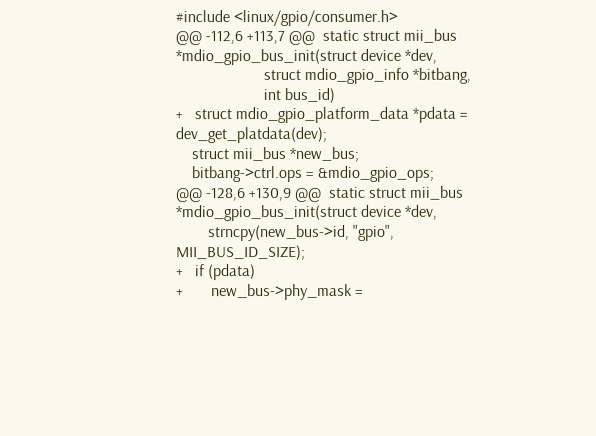#include <linux/gpio/consumer.h>
@@ -112,6 +113,7 @@  static struct mii_bus *mdio_gpio_bus_init(struct device *dev,
                      struct mdio_gpio_info *bitbang,
                      int bus_id)
+   struct mdio_gpio_platform_data *pdata = dev_get_platdata(dev);
    struct mii_bus *new_bus;
    bitbang->ctrl.ops = &mdio_gpio_ops;
@@ -128,6 +130,9 @@  static struct mii_bus *mdio_gpio_bus_init(struct device *dev,
        strncpy(new_bus->id, "gpio", MII_BUS_ID_SIZE);
+   if (pdata)
+       new_bus->phy_mask =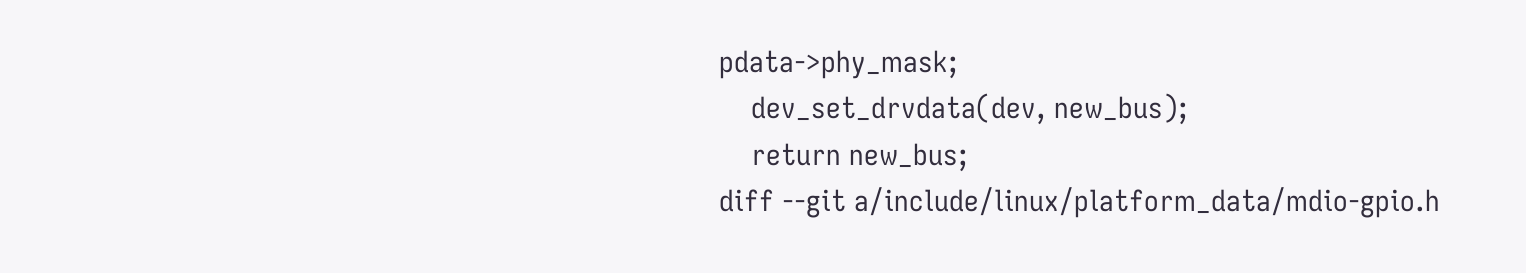pdata->phy_mask;
    dev_set_drvdata(dev, new_bus);
    return new_bus;
diff --git a/include/linux/platform_data/mdio-gpio.h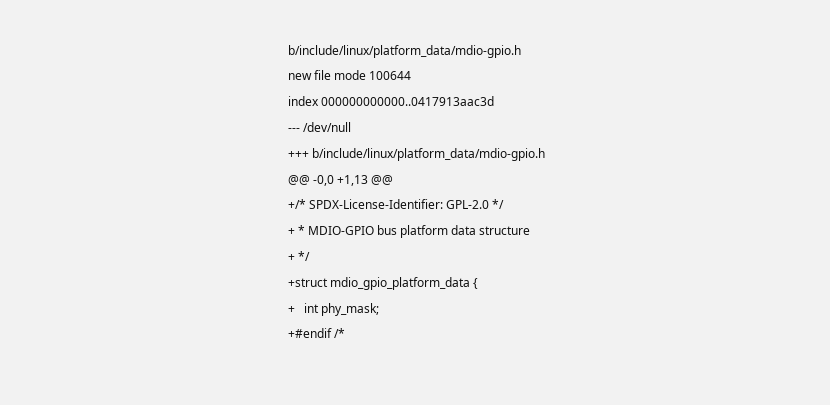b/include/linux/platform_data/mdio-gpio.h
new file mode 100644
index 000000000000..0417913aac3d
--- /dev/null
+++ b/include/linux/platform_data/mdio-gpio.h
@@ -0,0 +1,13 @@
+/* SPDX-License-Identifier: GPL-2.0 */
+ * MDIO-GPIO bus platform data structure
+ */
+struct mdio_gpio_platform_data {
+   int phy_mask;
+#endif /*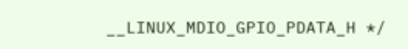__LINUX_MDIO_GPIO_PDATA_H */